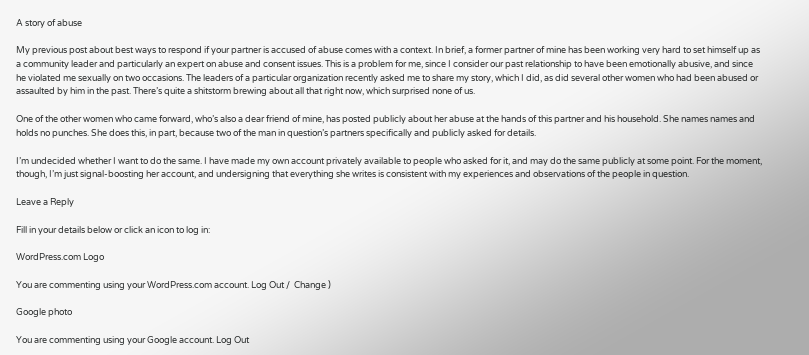A story of abuse

My previous post about best ways to respond if your partner is accused of abuse comes with a context. In brief, a former partner of mine has been working very hard to set himself up as a community leader and particularly an expert on abuse and consent issues. This is a problem for me, since I consider our past relationship to have been emotionally abusive, and since he violated me sexually on two occasions. The leaders of a particular organization recently asked me to share my story, which I did, as did several other women who had been abused or assaulted by him in the past. There’s quite a shitstorm brewing about all that right now, which surprised none of us.

One of the other women who came forward, who’s also a dear friend of mine, has posted publicly about her abuse at the hands of this partner and his household. She names names and holds no punches. She does this, in part, because two of the man in question’s partners specifically and publicly asked for details.

I’m undecided whether I want to do the same. I have made my own account privately available to people who asked for it, and may do the same publicly at some point. For the moment, though, I’m just signal-boosting her account, and undersigning that everything she writes is consistent with my experiences and observations of the people in question.

Leave a Reply

Fill in your details below or click an icon to log in:

WordPress.com Logo

You are commenting using your WordPress.com account. Log Out /  Change )

Google photo

You are commenting using your Google account. Log Out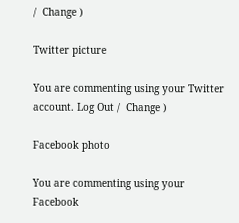/  Change )

Twitter picture

You are commenting using your Twitter account. Log Out /  Change )

Facebook photo

You are commenting using your Facebook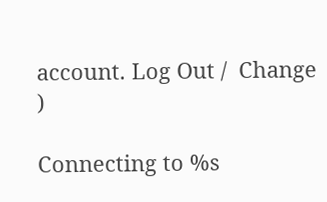account. Log Out /  Change )

Connecting to %s